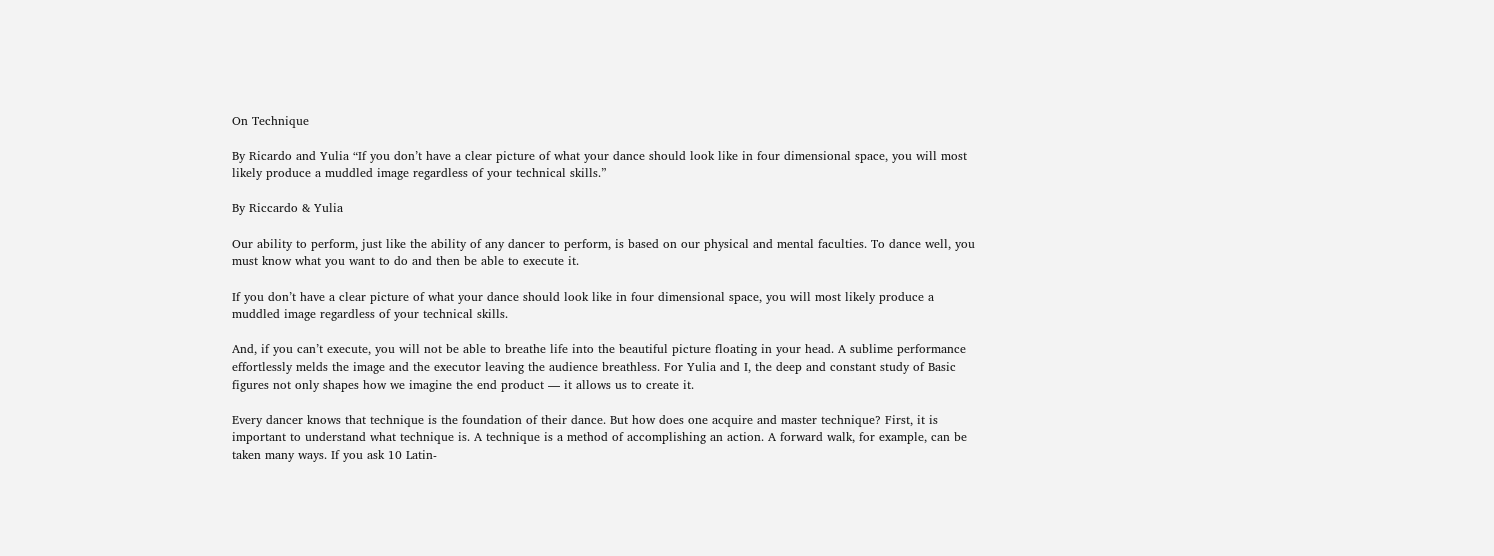On Technique

By Ricardo and Yulia “If you don’t have a clear picture of what your dance should look like in four dimensional space, you will most likely produce a muddled image regardless of your technical skills.”

By Riccardo & Yulia

Our ability to perform, just like the ability of any dancer to perform, is based on our physical and mental faculties. To dance well, you must know what you want to do and then be able to execute it.

If you don’t have a clear picture of what your dance should look like in four dimensional space, you will most likely produce a muddled image regardless of your technical skills.

And, if you can’t execute, you will not be able to breathe life into the beautiful picture floating in your head. A sublime performance effortlessly melds the image and the executor leaving the audience breathless. For Yulia and I, the deep and constant study of Basic figures not only shapes how we imagine the end product — it allows us to create it.

Every dancer knows that technique is the foundation of their dance. But how does one acquire and master technique? First, it is important to understand what technique is. A technique is a method of accomplishing an action. A forward walk, for example, can be taken many ways. If you ask 10 Latin-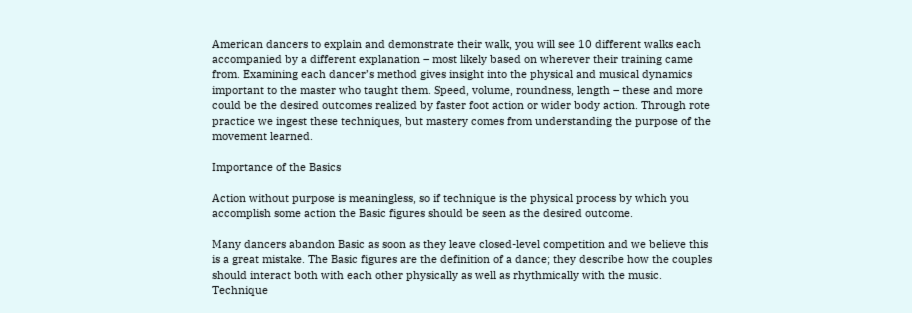American dancers to explain and demonstrate their walk, you will see 10 different walks each accompanied by a different explanation – most likely based on wherever their training came from. Examining each dancer’s method gives insight into the physical and musical dynamics important to the master who taught them. Speed, volume, roundness, length – these and more could be the desired outcomes realized by faster foot action or wider body action. Through rote practice we ingest these techniques, but mastery comes from understanding the purpose of the movement learned.

Importance of the Basics

Action without purpose is meaningless, so if technique is the physical process by which you accomplish some action the Basic figures should be seen as the desired outcome.

Many dancers abandon Basic as soon as they leave closed-level competition and we believe this is a great mistake. The Basic figures are the definition of a dance; they describe how the couples should interact both with each other physically as well as rhythmically with the music. Technique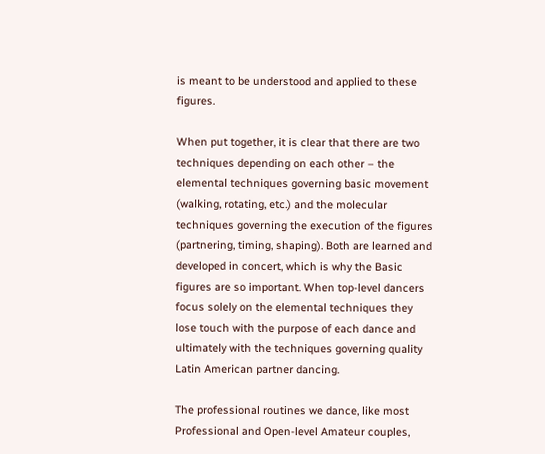is meant to be understood and applied to these figures.

When put together, it is clear that there are two techniques depending on each other – the elemental techniques governing basic movement (walking, rotating, etc.) and the molecular techniques governing the execution of the figures (partnering, timing, shaping). Both are learned and developed in concert, which is why the Basic figures are so important. When top-level dancers focus solely on the elemental techniques they lose touch with the purpose of each dance and ultimately with the techniques governing quality Latin American partner dancing.

The professional routines we dance, like most Professional and Open-level Amateur couples,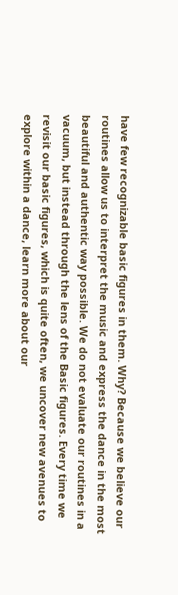have few recognizable basic figures in them. Why? Because we believe our routines allow us to interpret the music and express the dance in the most beautiful and authentic way possible. We do not evaluate our routines in a vacuum, but instead through the lens of the Basic figures. Every time we revisit our basic figures, which is quite often, we uncover new avenues to explore within a dance, learn more about our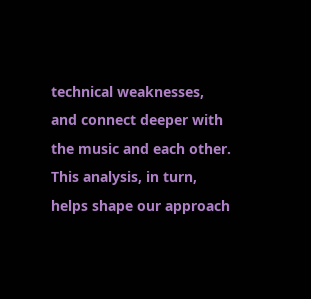technical weaknesses, and connect deeper with the music and each other. This analysis, in turn, helps shape our approach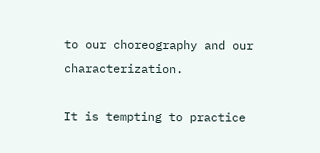to our choreography and our characterization.

It is tempting to practice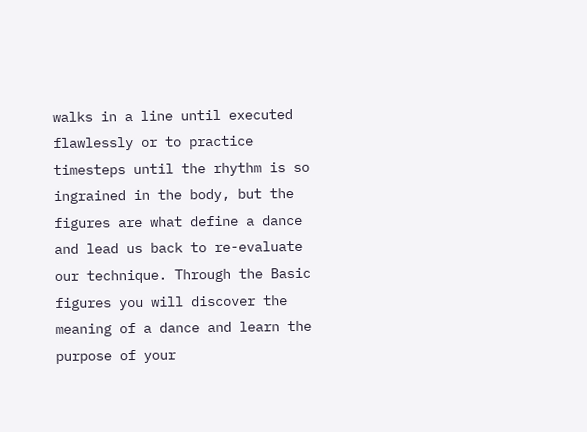walks in a line until executed flawlessly or to practice timesteps until the rhythm is so ingrained in the body, but the figures are what define a dance and lead us back to re-evaluate our technique. Through the Basic figures you will discover the meaning of a dance and learn the purpose of your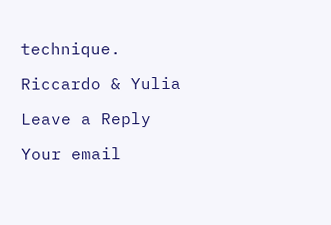technique.

Riccardo & Yulia

Leave a Reply

Your email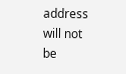address will not be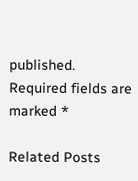published. Required fields are marked *

Related Posts